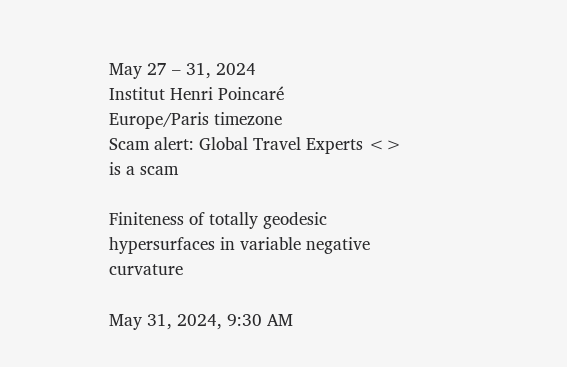May 27 – 31, 2024
Institut Henri Poincaré
Europe/Paris timezone
Scam alert: Global Travel Experts <> is a scam

Finiteness of totally geodesic hypersurfaces in variable negative curvature

May 31, 2024, 9:30 AM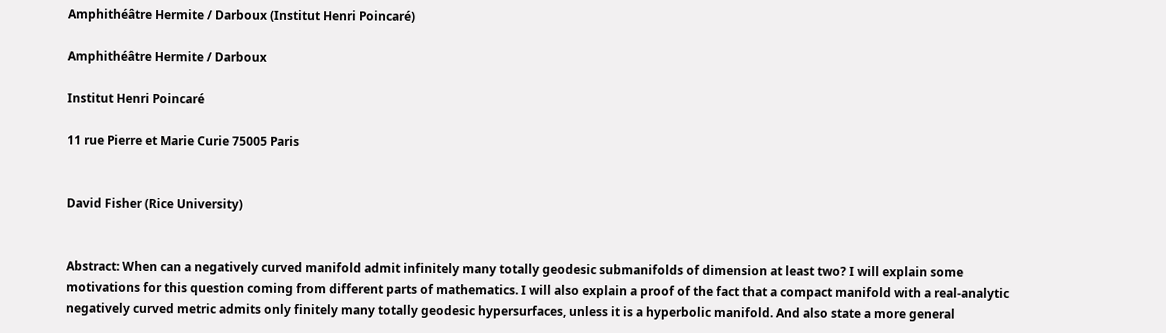Amphithéâtre Hermite / Darboux (Institut Henri Poincaré)

Amphithéâtre Hermite / Darboux

Institut Henri Poincaré

11 rue Pierre et Marie Curie 75005 Paris


David Fisher (Rice University)


Abstract: When can a negatively curved manifold admit infinitely many totally geodesic submanifolds of dimension at least two? I will explain some motivations for this question coming from different parts of mathematics. I will also explain a proof of the fact that a compact manifold with a real-analytic negatively curved metric admits only finitely many totally geodesic hypersurfaces, unless it is a hyperbolic manifold. And also state a more general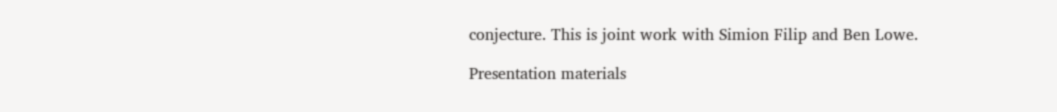conjecture. This is joint work with Simion Filip and Ben Lowe.

Presentation materials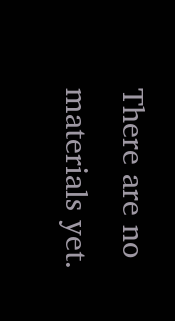There are no materials yet.